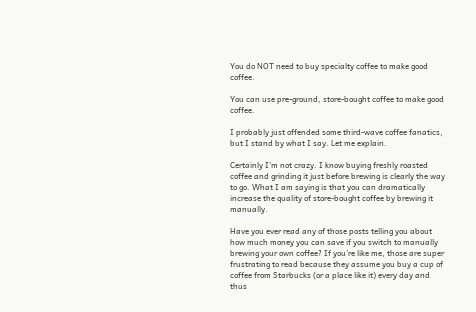You do NOT need to buy specialty coffee to make good coffee.

You can use pre-ground, store-bought coffee to make good coffee.

I probably just offended some third-wave coffee fanatics, but I stand by what I say. Let me explain.

Certainly I’m not crazy. I know buying freshly roasted coffee and grinding it just before brewing is clearly the way to go. What I am saying is that you can dramatically increase the quality of store-bought coffee by brewing it manually.

Have you ever read any of those posts telling you about how much money you can save if you switch to manually brewing your own coffee? If you’re like me, those are super frustrating to read because they assume you buy a cup of coffee from Starbucks (or a place like it) every day and thus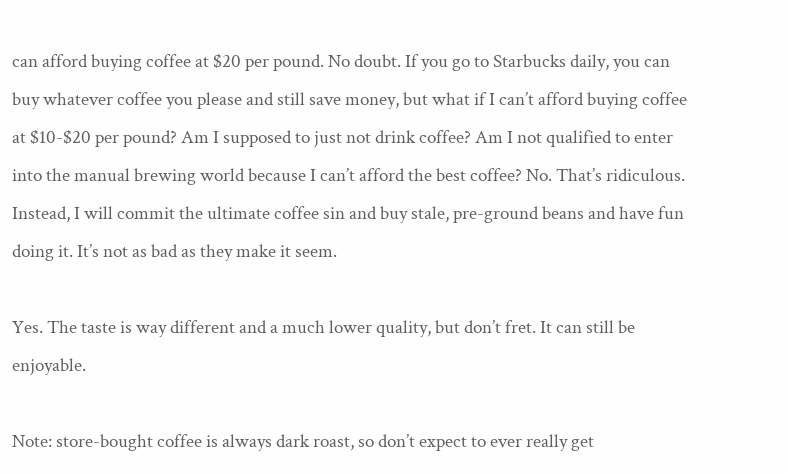can afford buying coffee at $20 per pound. No doubt. If you go to Starbucks daily, you can buy whatever coffee you please and still save money, but what if I can’t afford buying coffee at $10-$20 per pound? Am I supposed to just not drink coffee? Am I not qualified to enter into the manual brewing world because I can’t afford the best coffee? No. That’s ridiculous. Instead, I will commit the ultimate coffee sin and buy stale, pre-ground beans and have fun doing it. It’s not as bad as they make it seem.

Yes. The taste is way different and a much lower quality, but don’t fret. It can still be enjoyable.

Note: store-bought coffee is always dark roast, so don’t expect to ever really get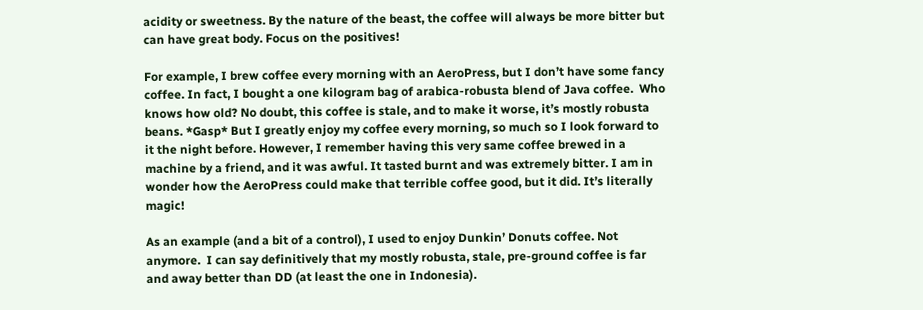acidity or sweetness. By the nature of the beast, the coffee will always be more bitter but can have great body. Focus on the positives!

For example, I brew coffee every morning with an AeroPress, but I don’t have some fancy coffee. In fact, I bought a one kilogram bag of arabica-robusta blend of Java coffee.  Who knows how old? No doubt, this coffee is stale, and to make it worse, it’s mostly robusta beans. *Gasp* But I greatly enjoy my coffee every morning, so much so I look forward to it the night before. However, I remember having this very same coffee brewed in a machine by a friend, and it was awful. It tasted burnt and was extremely bitter. I am in wonder how the AeroPress could make that terrible coffee good, but it did. It’s literally magic!

As an example (and a bit of a control), I used to enjoy Dunkin’ Donuts coffee. Not anymore.  I can say definitively that my mostly robusta, stale, pre-ground coffee is far and away better than DD (at least the one in Indonesia).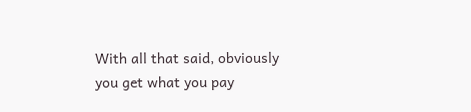With all that said, obviously you get what you pay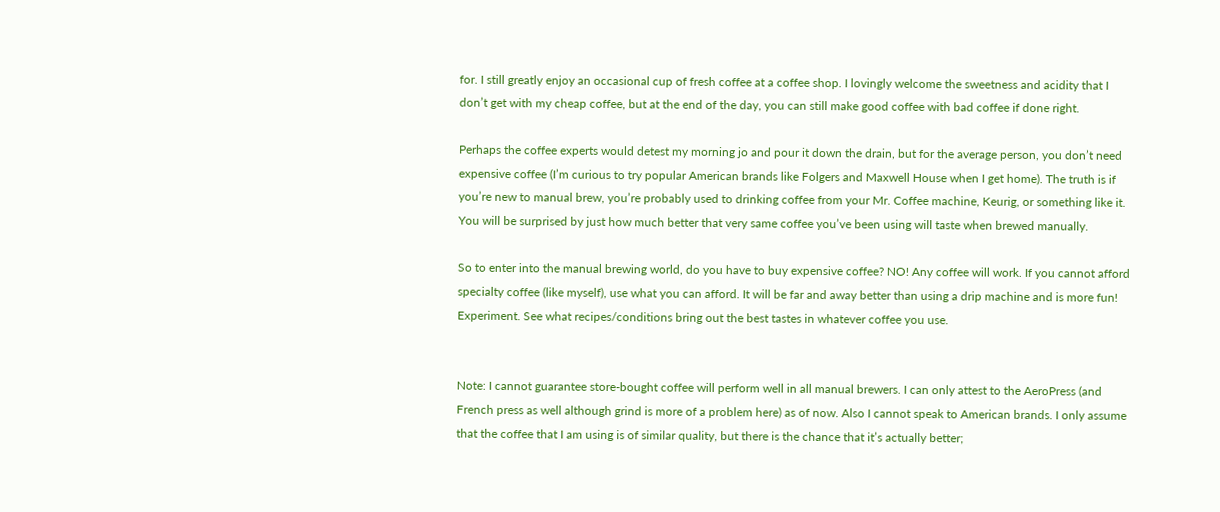for. I still greatly enjoy an occasional cup of fresh coffee at a coffee shop. I lovingly welcome the sweetness and acidity that I don’t get with my cheap coffee, but at the end of the day, you can still make good coffee with bad coffee if done right.

Perhaps the coffee experts would detest my morning jo and pour it down the drain, but for the average person, you don’t need expensive coffee (I’m curious to try popular American brands like Folgers and Maxwell House when I get home). The truth is if you’re new to manual brew, you’re probably used to drinking coffee from your Mr. Coffee machine, Keurig, or something like it. You will be surprised by just how much better that very same coffee you’ve been using will taste when brewed manually.

So to enter into the manual brewing world, do you have to buy expensive coffee? NO! Any coffee will work. If you cannot afford specialty coffee (like myself), use what you can afford. It will be far and away better than using a drip machine and is more fun! Experiment. See what recipes/conditions bring out the best tastes in whatever coffee you use.


Note: I cannot guarantee store-bought coffee will perform well in all manual brewers. I can only attest to the AeroPress (and French press as well although grind is more of a problem here) as of now. Also I cannot speak to American brands. I only assume that the coffee that I am using is of similar quality, but there is the chance that it’s actually better;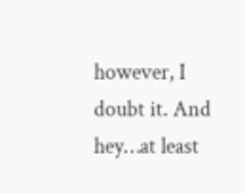however, I doubt it. And hey…at least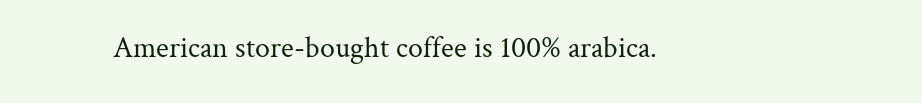American store-bought coffee is 100% arabica.